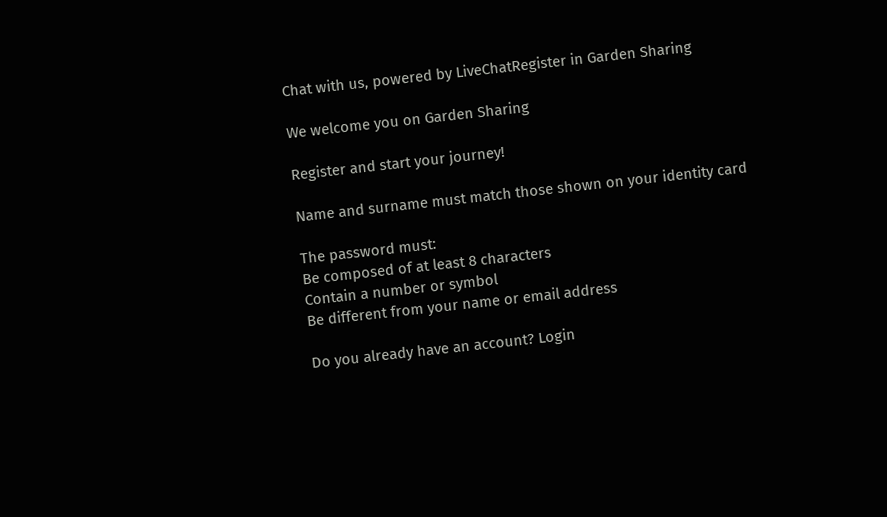Chat with us, powered by LiveChatRegister in Garden Sharing

We welcome you on Garden Sharing

Register and start your journey!

Name and surname must match those shown on your identity card

The password must:
Be composed of at least 8 characters
Contain a number or symbol
Be different from your name or email address

Do you already have an account? Login